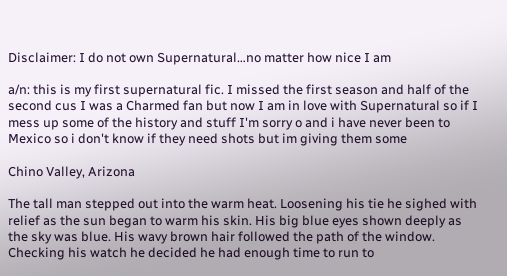Disclaimer: I do not own Supernatural…no matter how nice I am

a/n: this is my first supernatural fic. I missed the first season and half of the second cus I was a Charmed fan but now I am in love with Supernatural so if I mess up some of the history and stuff I'm sorry o and i have never been to Mexico so i don't know if they need shots but im giving them some

Chino Valley, Arizona

The tall man stepped out into the warm heat. Loosening his tie he sighed with relief as the sun began to warm his skin. His big blue eyes shown deeply as the sky was blue. His wavy brown hair followed the path of the window. Checking his watch he decided he had enough time to run to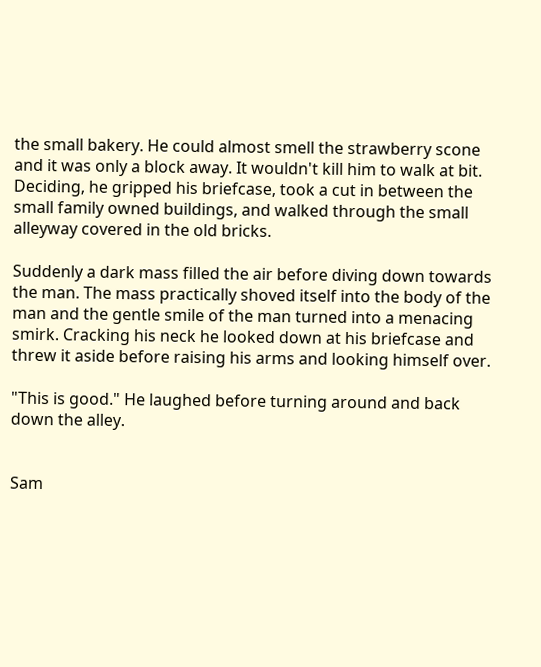the small bakery. He could almost smell the strawberry scone and it was only a block away. It wouldn't kill him to walk at bit. Deciding, he gripped his briefcase, took a cut in between the small family owned buildings, and walked through the small alleyway covered in the old bricks.

Suddenly a dark mass filled the air before diving down towards the man. The mass practically shoved itself into the body of the man and the gentle smile of the man turned into a menacing smirk. Cracking his neck he looked down at his briefcase and threw it aside before raising his arms and looking himself over.

"This is good." He laughed before turning around and back down the alley.


Sam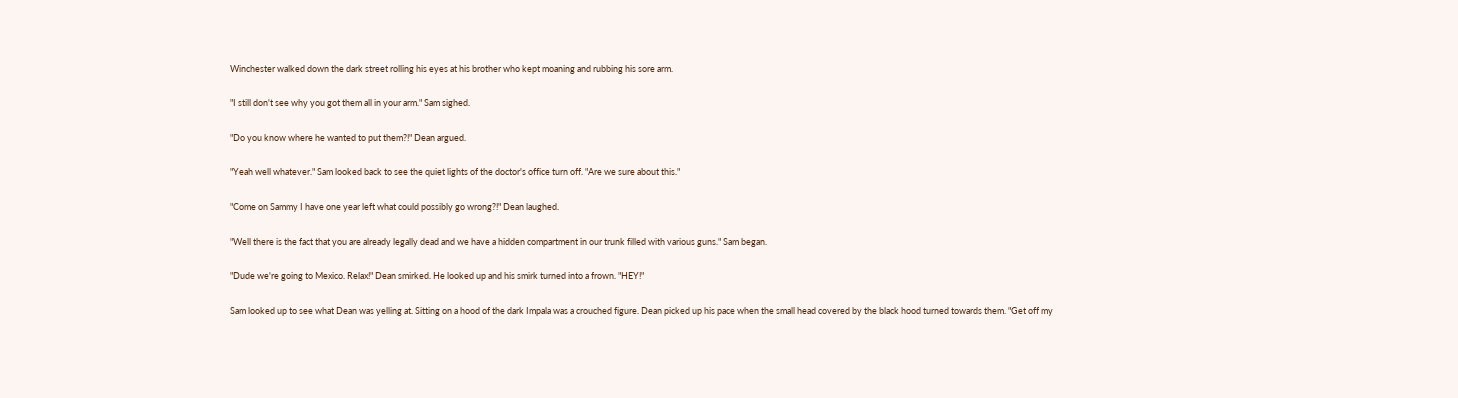Winchester walked down the dark street rolling his eyes at his brother who kept moaning and rubbing his sore arm.

"I still don't see why you got them all in your arm." Sam sighed.

"Do you know where he wanted to put them?!" Dean argued.

"Yeah well whatever." Sam looked back to see the quiet lights of the doctor's office turn off. "Are we sure about this."

"Come on Sammy I have one year left what could possibly go wrong?!" Dean laughed.

"Well there is the fact that you are already legally dead and we have a hidden compartment in our trunk filled with various guns." Sam began.

"Dude we're going to Mexico. Relax!" Dean smirked. He looked up and his smirk turned into a frown. "HEY!"

Sam looked up to see what Dean was yelling at. Sitting on a hood of the dark Impala was a crouched figure. Dean picked up his pace when the small head covered by the black hood turned towards them. "Get off my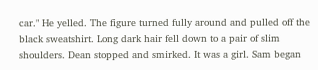car." He yelled. The figure turned fully around and pulled off the black sweatshirt. Long dark hair fell down to a pair of slim shoulders. Dean stopped and smirked. It was a girl. Sam began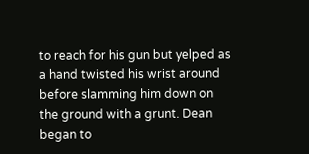to reach for his gun but yelped as a hand twisted his wrist around before slamming him down on the ground with a grunt. Dean began to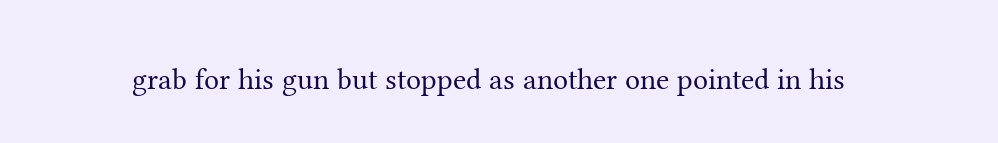grab for his gun but stopped as another one pointed in his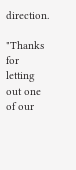direction.

"Thanks for letting out one of our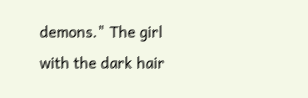demons." The girl with the dark hair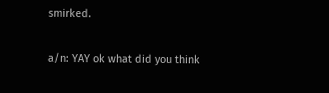smirked.

a/n: YAY ok what did you think